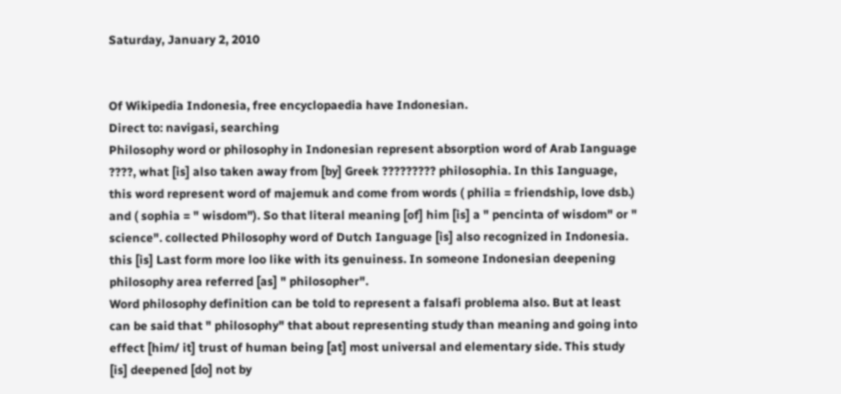Saturday, January 2, 2010


Of Wikipedia Indonesia, free encyclopaedia have Indonesian.
Direct to: navigasi, searching
Philosophy word or philosophy in Indonesian represent absorption word of Arab Ianguage ????, what [is] also taken away from [by] Greek ????????? philosophia. In this Ianguage, this word represent word of majemuk and come from words ( philia = friendship, love dsb.) and ( sophia = " wisdom"). So that literal meaning [of] him [is] a " pencinta of wisdom" or " science". collected Philosophy word of Dutch Ianguage [is] also recognized in Indonesia. this [is] Last form more loo like with its genuiness. In someone Indonesian deepening philosophy area referred [as] " philosopher".
Word philosophy definition can be told to represent a falsafi problema also. But at least can be said that " philosophy" that about representing study than meaning and going into effect [him/ it] trust of human being [at] most universal and elementary side. This study [is] deepened [do] not by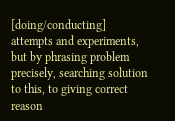[doing/conducting] attempts and experiments, but by phrasing problem precisely, searching solution to this, to giving correct reason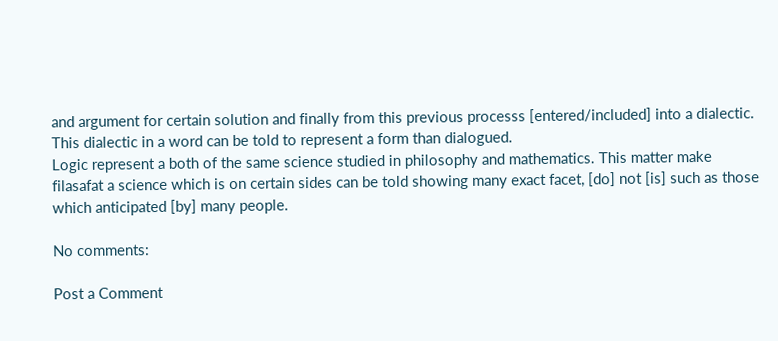and argument for certain solution and finally from this previous processs [entered/included] into a dialectic. This dialectic in a word can be told to represent a form than dialogued.
Logic represent a both of the same science studied in philosophy and mathematics. This matter make filasafat a science which is on certain sides can be told showing many exact facet, [do] not [is] such as those which anticipated [by] many people.

No comments:

Post a Comment